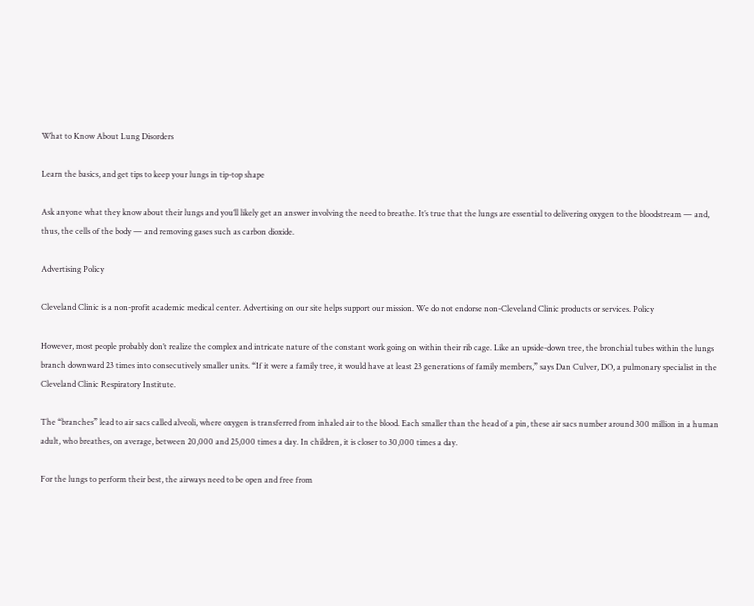What to Know About Lung Disorders

Learn the basics, and get tips to keep your lungs in tip-top shape

Ask anyone what they know about their lungs and you’ll likely get an answer involving the need to breathe. It’s true that the lungs are essential to delivering oxygen to the bloodstream — and, thus, the cells of the body — and removing gases such as carbon dioxide.

Advertising Policy

Cleveland Clinic is a non-profit academic medical center. Advertising on our site helps support our mission. We do not endorse non-Cleveland Clinic products or services. Policy

However, most people probably don’t realize the complex and intricate nature of the constant work going on within their rib cage. Like an upside-down tree, the bronchial tubes within the lungs branch downward 23 times into consecutively smaller units. “If it were a family tree, it would have at least 23 generations of family members,” says Dan Culver, DO, a pulmonary specialist in the Cleveland Clinic Respiratory Institute.

The “branches” lead to air sacs called alveoli, where oxygen is transferred from inhaled air to the blood. Each smaller than the head of a pin, these air sacs number around 300 million in a human adult, who breathes, on average, between 20,000 and 25,000 times a day. In children, it is closer to 30,000 times a day.

For the lungs to perform their best, the airways need to be open and free from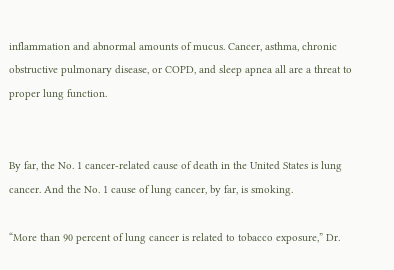inflammation and abnormal amounts of mucus. Cancer, asthma, chronic obstructive pulmonary disease, or COPD, and sleep apnea all are a threat to proper lung function.


By far, the No. 1 cancer-related cause of death in the United States is lung cancer. And the No. 1 cause of lung cancer, by far, is smoking.

“More than 90 percent of lung cancer is related to tobacco exposure,” Dr.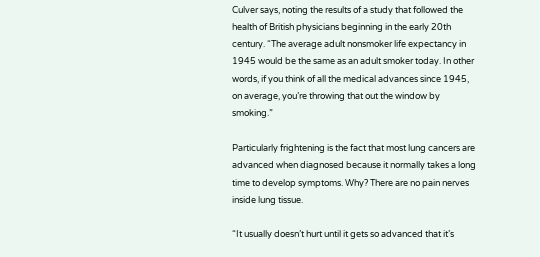Culver says, noting the results of a study that followed the health of British physicians beginning in the early 20th century. “The average adult nonsmoker life expectancy in 1945 would be the same as an adult smoker today. In other words, if you think of all the medical advances since 1945, on average, you’re throwing that out the window by smoking.”

Particularly frightening is the fact that most lung cancers are advanced when diagnosed because it normally takes a long time to develop symptoms. Why? There are no pain nerves inside lung tissue.

“It usually doesn’t hurt until it gets so advanced that it’s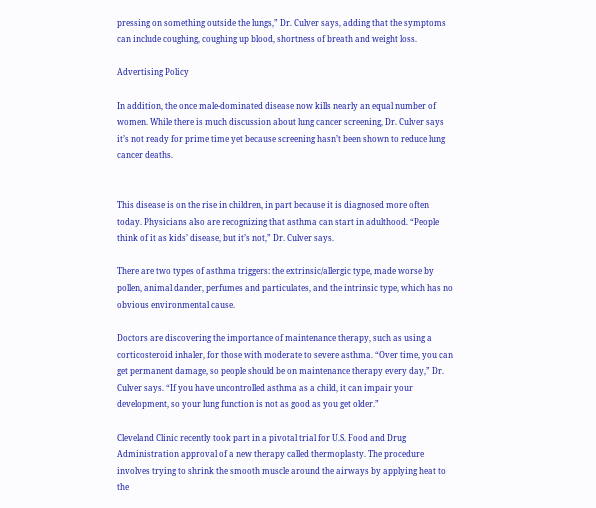pressing on something outside the lungs,” Dr. Culver says, adding that the symptoms can include coughing, coughing up blood, shortness of breath and weight loss.

Advertising Policy

In addition, the once male-dominated disease now kills nearly an equal number of women. While there is much discussion about lung cancer screening, Dr. Culver says it’s not ready for prime time yet because screening hasn’t been shown to reduce lung cancer deaths.


This disease is on the rise in children, in part because it is diagnosed more often today. Physicians also are recognizing that asthma can start in adulthood. “People think of it as kids’ disease, but it’s not,” Dr. Culver says.

There are two types of asthma triggers: the extrinsic/allergic type, made worse by pollen, animal dander, perfumes and particulates, and the intrinsic type, which has no obvious environmental cause.

Doctors are discovering the importance of maintenance therapy, such as using a corticosteroid inhaler, for those with moderate to severe asthma. “Over time, you can get permanent damage, so people should be on maintenance therapy every day,” Dr. Culver says. “If you have uncontrolled asthma as a child, it can impair your development, so your lung function is not as good as you get older.”

Cleveland Clinic recently took part in a pivotal trial for U.S. Food and Drug Administration approval of a new therapy called thermoplasty. The procedure involves trying to shrink the smooth muscle around the airways by applying heat to the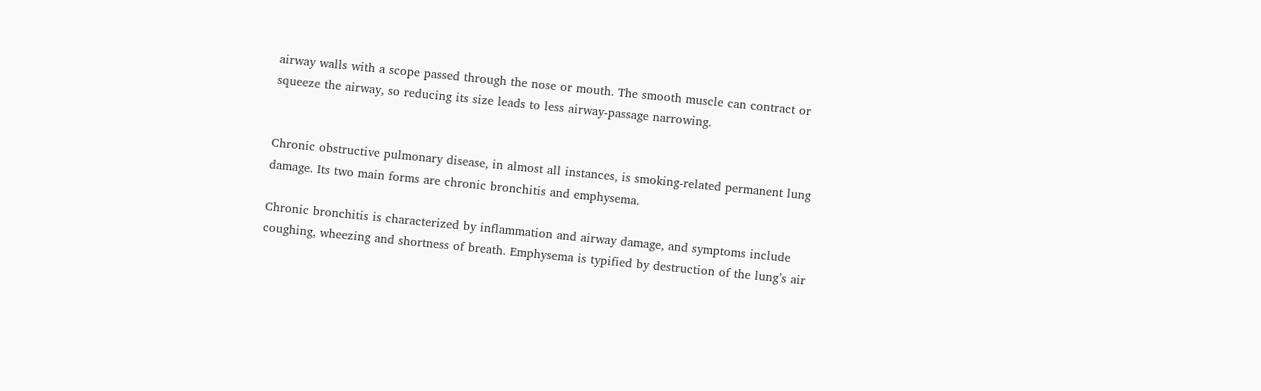airway walls with a scope passed through the nose or mouth. The smooth muscle can contract or squeeze the airway, so reducing its size leads to less airway-passage narrowing.


Chronic obstructive pulmonary disease, in almost all instances, is smoking-related permanent lung damage. Its two main forms are chronic bronchitis and emphysema.

Chronic bronchitis is characterized by inflammation and airway damage, and symptoms include coughing, wheezing and shortness of breath. Emphysema is typified by destruction of the lung’s air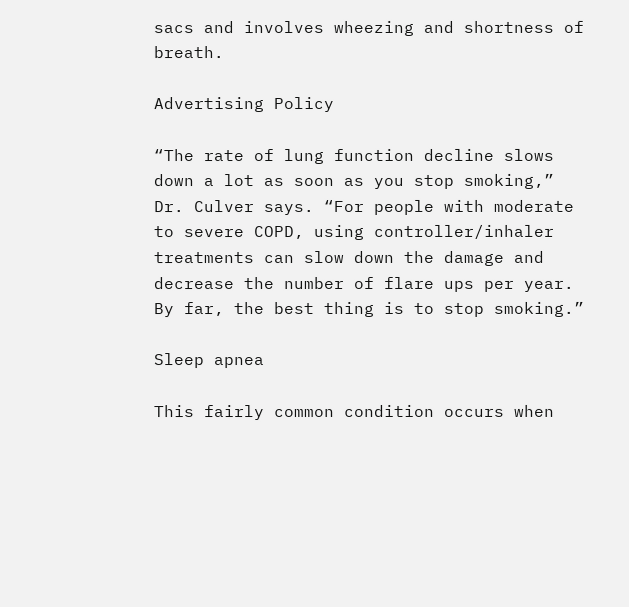sacs and involves wheezing and shortness of breath.

Advertising Policy

“The rate of lung function decline slows down a lot as soon as you stop smoking,” Dr. Culver says. “For people with moderate to severe COPD, using controller/inhaler treatments can slow down the damage and decrease the number of flare ups per year. By far, the best thing is to stop smoking.”

Sleep apnea

This fairly common condition occurs when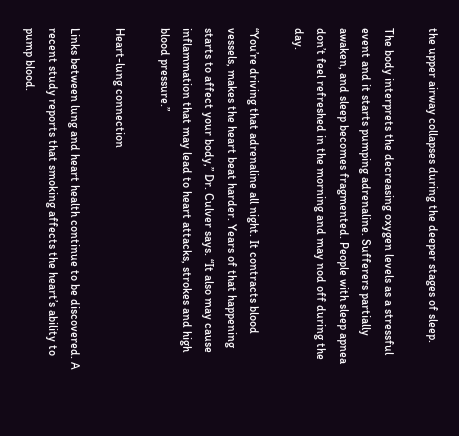the upper airway collapses during the deeper stages of sleep.

The body interprets the decreasing oxygen levels as a stressful event and it starts pumping adrenaline. Sufferers partially awaken, and sleep becomes fragmented. People with sleep apnea don’t feel refreshed in the morning and may nod off during the day.

“You’re driving that adrenaline all night. It contracts blood vessels, makes the heart beat harder. Years of that happening starts to affect your body,” Dr. Culver says. “It also may cause inflammation that may lead to heart attacks, strokes and high blood pressure.”

Heart-lung connection

Links between lung and heart health continue to be discovered. A recent study reports that smoking affects the heart’s ability to pump blood.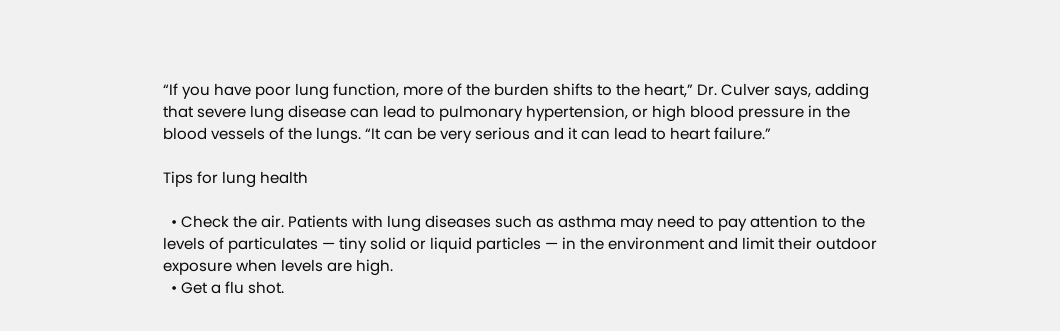“If you have poor lung function, more of the burden shifts to the heart,” Dr. Culver says, adding that severe lung disease can lead to pulmonary hypertension, or high blood pressure in the blood vessels of the lungs. “It can be very serious and it can lead to heart failure.”

Tips for lung health

  • Check the air. Patients with lung diseases such as asthma may need to pay attention to the levels of particulates — tiny solid or liquid particles — in the environment and limit their outdoor exposure when levels are high.
  • Get a flu shot.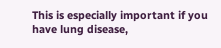This is especially important if you have lung disease,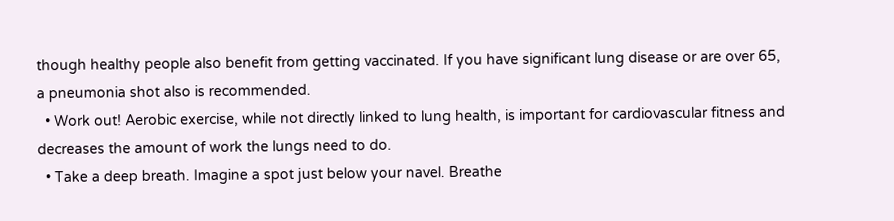though healthy people also benefit from getting vaccinated. If you have significant lung disease or are over 65, a pneumonia shot also is recommended.
  • Work out! Aerobic exercise, while not directly linked to lung health, is important for cardiovascular fitness and decreases the amount of work the lungs need to do.
  • Take a deep breath. Imagine a spot just below your navel. Breathe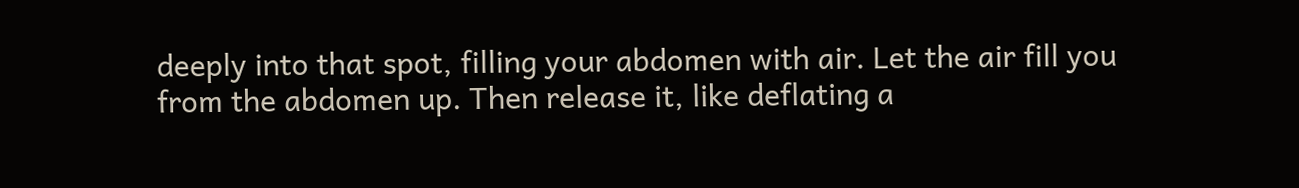deeply into that spot, filling your abdomen with air. Let the air fill you from the abdomen up. Then release it, like deflating a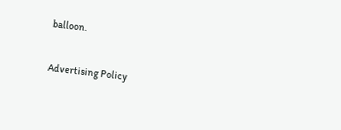balloon.

Advertising Policy